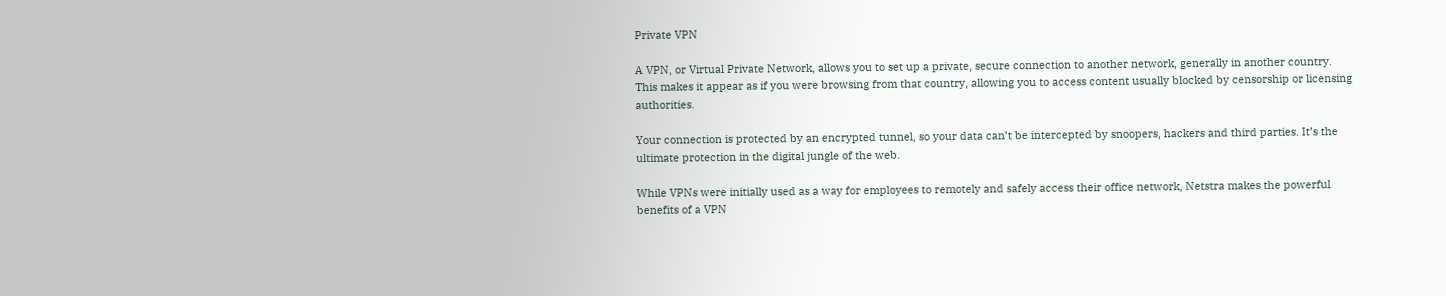Private VPN

A VPN, or Virtual Private Network, allows you to set up a private, secure connection to another network, generally in another country. This makes it appear as if you were browsing from that country, allowing you to access content usually blocked by censorship or licensing authorities.

Your connection is protected by an encrypted tunnel, so your data can’t be intercepted by snoopers, hackers and third parties. It’s the ultimate protection in the digital jungle of the web.

While VPNs were initially used as a way for employees to remotely and safely access their office network, Netstra makes the powerful benefits of a VPN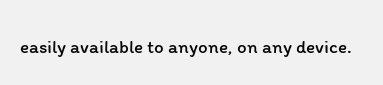easily available to anyone, on any device.